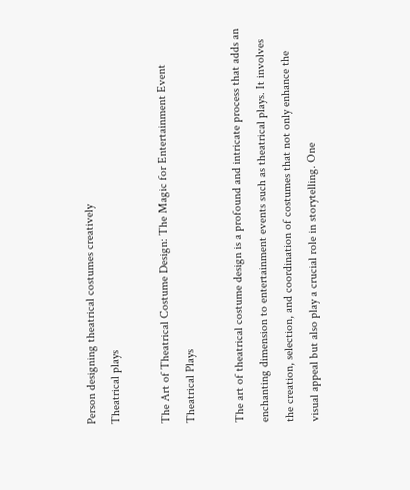Person designing theatrical costumes creatively
Theatrical plays

The Art of Theatrical Costume Design: The Magic for Entertainment Event Theatrical Plays

The art of theatrical costume design is a profound and intricate process that adds an enchanting dimension to entertainment events such as theatrical plays. It involves the creation, selection, and coordination of costumes that not only enhance the visual appeal but also play a crucial role in storytelling. One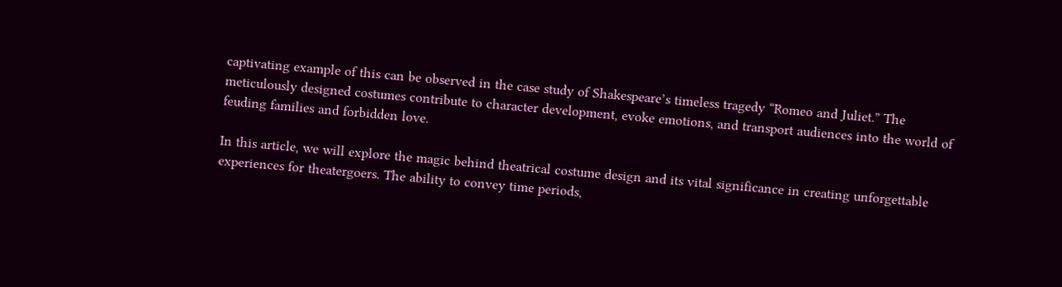captivating example of this can be observed in the case study of Shakespeare’s timeless tragedy “Romeo and Juliet.” The meticulously designed costumes contribute to character development, evoke emotions, and transport audiences into the world of feuding families and forbidden love.

In this article, we will explore the magic behind theatrical costume design and its vital significance in creating unforgettable experiences for theatergoers. The ability to convey time periods,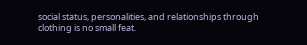social status, personalities, and relationships through clothing is no small feat.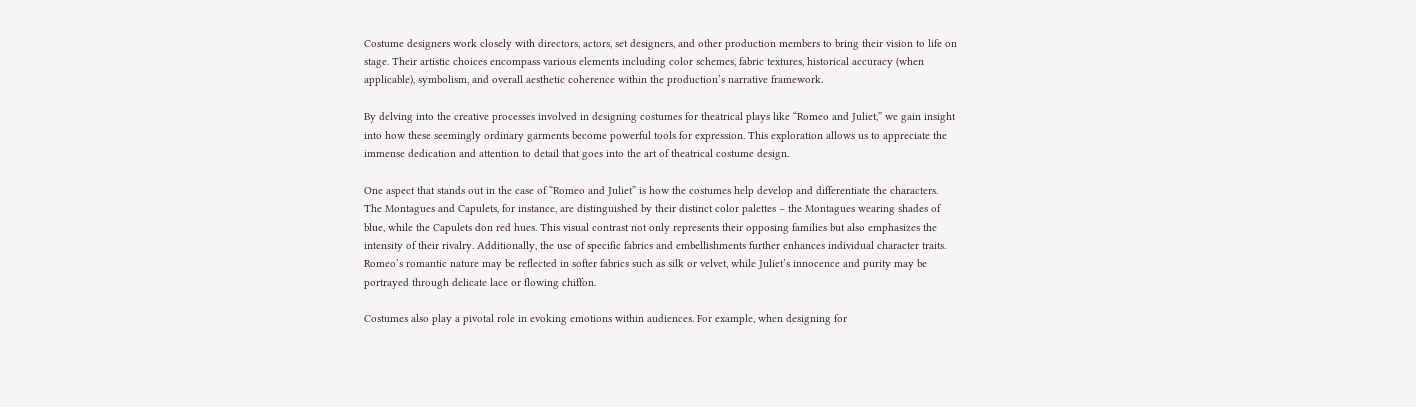Costume designers work closely with directors, actors, set designers, and other production members to bring their vision to life on stage. Their artistic choices encompass various elements including color schemes, fabric textures, historical accuracy (when applicable), symbolism, and overall aesthetic coherence within the production’s narrative framework.

By delving into the creative processes involved in designing costumes for theatrical plays like “Romeo and Juliet,” we gain insight into how these seemingly ordinary garments become powerful tools for expression. This exploration allows us to appreciate the immense dedication and attention to detail that goes into the art of theatrical costume design.

One aspect that stands out in the case of “Romeo and Juliet” is how the costumes help develop and differentiate the characters. The Montagues and Capulets, for instance, are distinguished by their distinct color palettes – the Montagues wearing shades of blue, while the Capulets don red hues. This visual contrast not only represents their opposing families but also emphasizes the intensity of their rivalry. Additionally, the use of specific fabrics and embellishments further enhances individual character traits. Romeo’s romantic nature may be reflected in softer fabrics such as silk or velvet, while Juliet’s innocence and purity may be portrayed through delicate lace or flowing chiffon.

Costumes also play a pivotal role in evoking emotions within audiences. For example, when designing for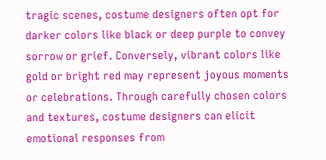tragic scenes, costume designers often opt for darker colors like black or deep purple to convey sorrow or grief. Conversely, vibrant colors like gold or bright red may represent joyous moments or celebrations. Through carefully chosen colors and textures, costume designers can elicit emotional responses from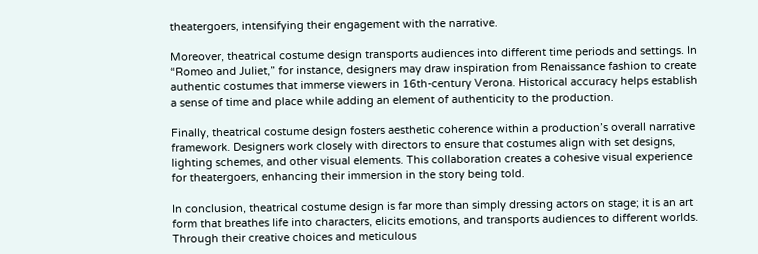theatergoers, intensifying their engagement with the narrative.

Moreover, theatrical costume design transports audiences into different time periods and settings. In “Romeo and Juliet,” for instance, designers may draw inspiration from Renaissance fashion to create authentic costumes that immerse viewers in 16th-century Verona. Historical accuracy helps establish a sense of time and place while adding an element of authenticity to the production.

Finally, theatrical costume design fosters aesthetic coherence within a production’s overall narrative framework. Designers work closely with directors to ensure that costumes align with set designs, lighting schemes, and other visual elements. This collaboration creates a cohesive visual experience for theatergoers, enhancing their immersion in the story being told.

In conclusion, theatrical costume design is far more than simply dressing actors on stage; it is an art form that breathes life into characters, elicits emotions, and transports audiences to different worlds. Through their creative choices and meticulous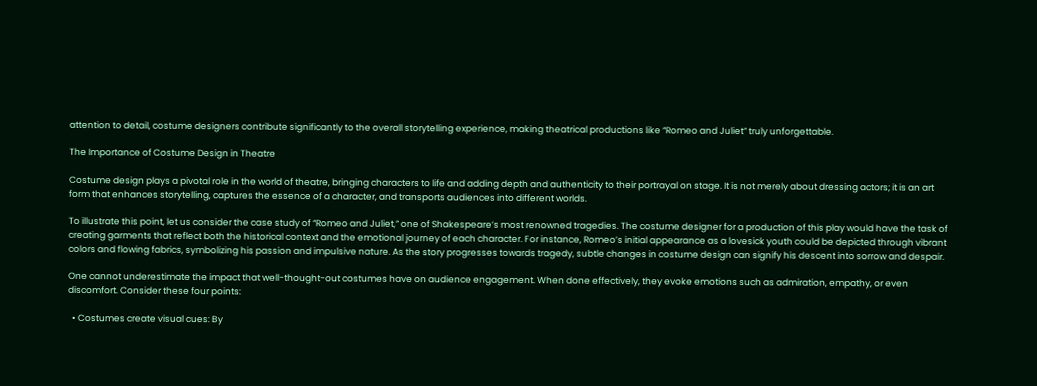attention to detail, costume designers contribute significantly to the overall storytelling experience, making theatrical productions like “Romeo and Juliet” truly unforgettable.

The Importance of Costume Design in Theatre

Costume design plays a pivotal role in the world of theatre, bringing characters to life and adding depth and authenticity to their portrayal on stage. It is not merely about dressing actors; it is an art form that enhances storytelling, captures the essence of a character, and transports audiences into different worlds.

To illustrate this point, let us consider the case study of “Romeo and Juliet,” one of Shakespeare’s most renowned tragedies. The costume designer for a production of this play would have the task of creating garments that reflect both the historical context and the emotional journey of each character. For instance, Romeo’s initial appearance as a lovesick youth could be depicted through vibrant colors and flowing fabrics, symbolizing his passion and impulsive nature. As the story progresses towards tragedy, subtle changes in costume design can signify his descent into sorrow and despair.

One cannot underestimate the impact that well-thought-out costumes have on audience engagement. When done effectively, they evoke emotions such as admiration, empathy, or even discomfort. Consider these four points:

  • Costumes create visual cues: By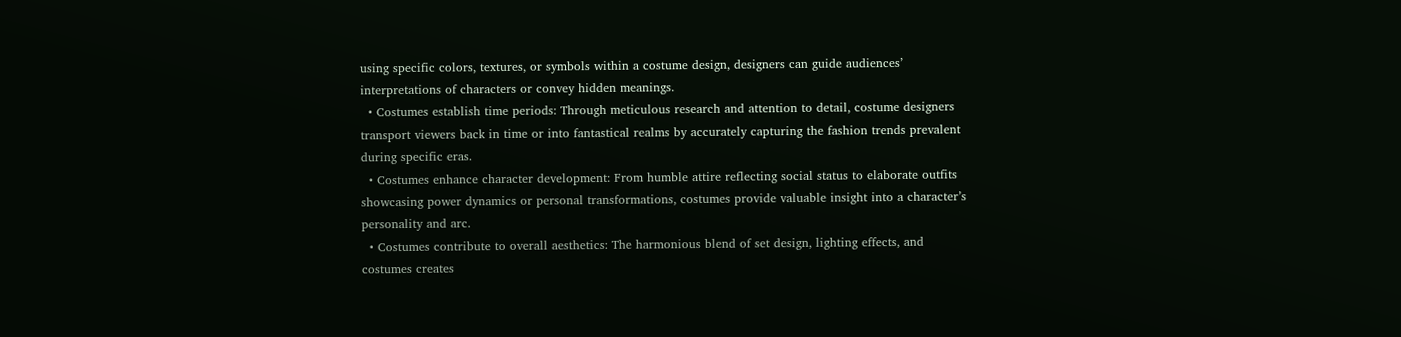using specific colors, textures, or symbols within a costume design, designers can guide audiences’ interpretations of characters or convey hidden meanings.
  • Costumes establish time periods: Through meticulous research and attention to detail, costume designers transport viewers back in time or into fantastical realms by accurately capturing the fashion trends prevalent during specific eras.
  • Costumes enhance character development: From humble attire reflecting social status to elaborate outfits showcasing power dynamics or personal transformations, costumes provide valuable insight into a character’s personality and arc.
  • Costumes contribute to overall aesthetics: The harmonious blend of set design, lighting effects, and costumes creates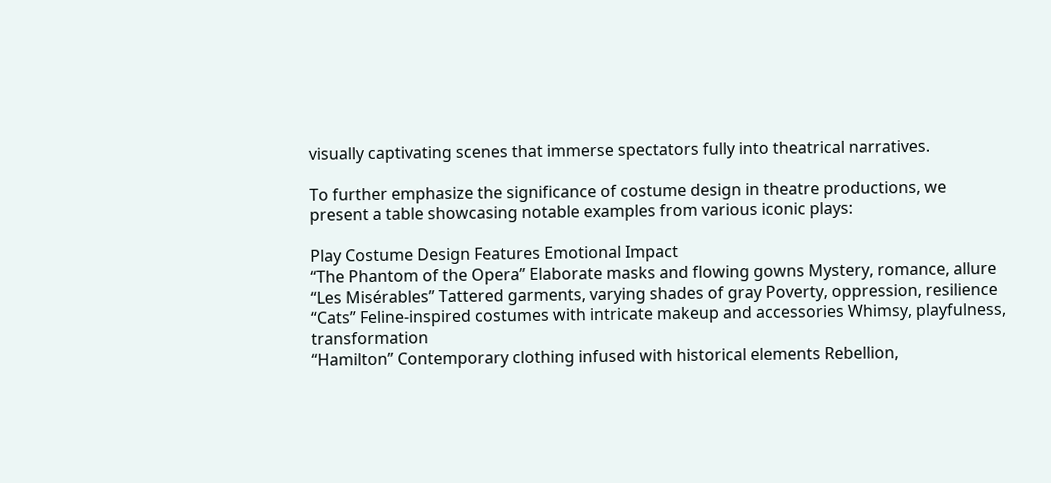visually captivating scenes that immerse spectators fully into theatrical narratives.

To further emphasize the significance of costume design in theatre productions, we present a table showcasing notable examples from various iconic plays:

Play Costume Design Features Emotional Impact
“The Phantom of the Opera” Elaborate masks and flowing gowns Mystery, romance, allure
“Les Misérables” Tattered garments, varying shades of gray Poverty, oppression, resilience
“Cats” Feline-inspired costumes with intricate makeup and accessories Whimsy, playfulness, transformation
“Hamilton” Contemporary clothing infused with historical elements Rebellion,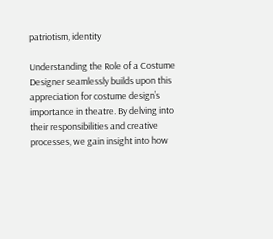patriotism, identity

Understanding the Role of a Costume Designer seamlessly builds upon this appreciation for costume design’s importance in theatre. By delving into their responsibilities and creative processes, we gain insight into how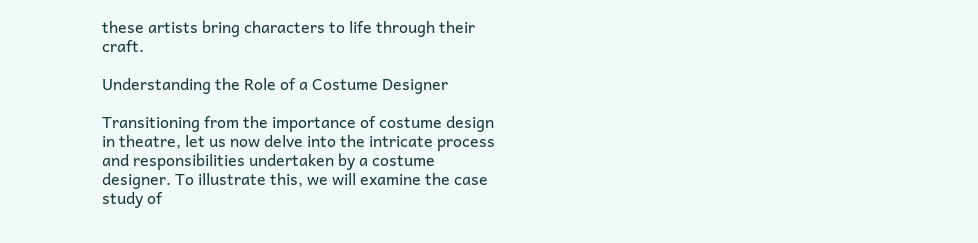these artists bring characters to life through their craft.

Understanding the Role of a Costume Designer

Transitioning from the importance of costume design in theatre, let us now delve into the intricate process and responsibilities undertaken by a costume designer. To illustrate this, we will examine the case study of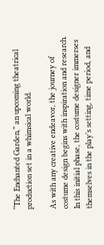“The Enchanted Garden,” an upcoming theatrical production set in a whimsical world.

As with any creative endeavor, the journey of costume design begins with inspiration and research. In this initial phase, the costume designer immerses themselves in the play’s setting, time period, and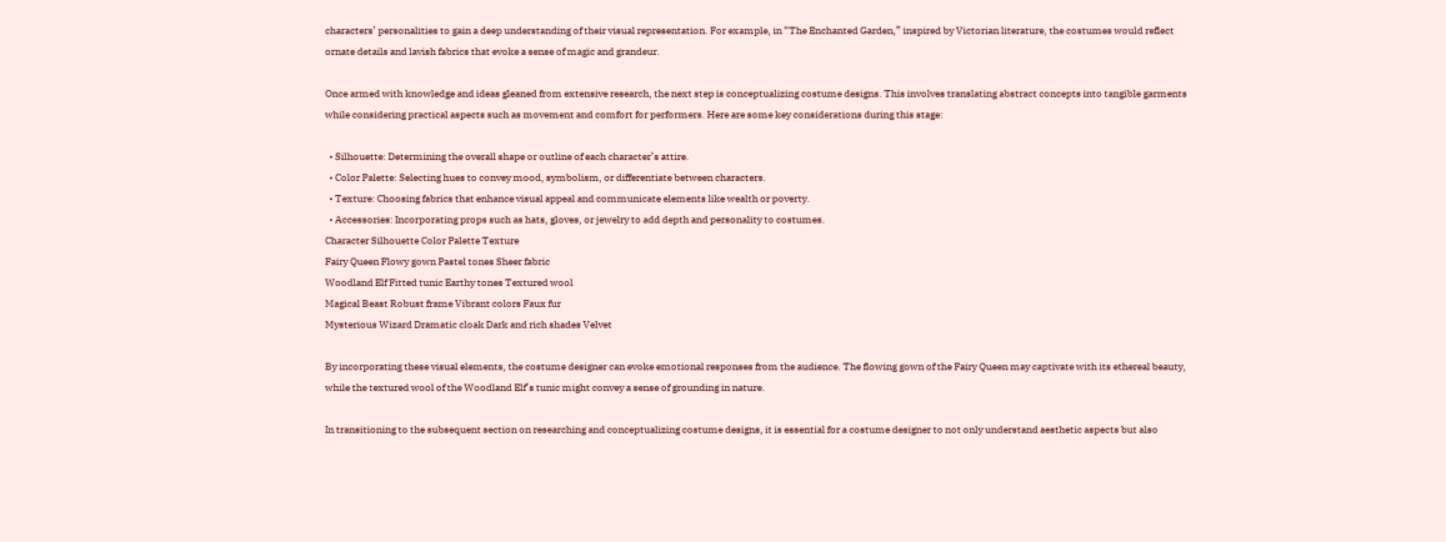characters’ personalities to gain a deep understanding of their visual representation. For example, in “The Enchanted Garden,” inspired by Victorian literature, the costumes would reflect ornate details and lavish fabrics that evoke a sense of magic and grandeur.

Once armed with knowledge and ideas gleaned from extensive research, the next step is conceptualizing costume designs. This involves translating abstract concepts into tangible garments while considering practical aspects such as movement and comfort for performers. Here are some key considerations during this stage:

  • Silhouette: Determining the overall shape or outline of each character’s attire.
  • Color Palette: Selecting hues to convey mood, symbolism, or differentiate between characters.
  • Texture: Choosing fabrics that enhance visual appeal and communicate elements like wealth or poverty.
  • Accessories: Incorporating props such as hats, gloves, or jewelry to add depth and personality to costumes.
Character Silhouette Color Palette Texture
Fairy Queen Flowy gown Pastel tones Sheer fabric
Woodland Elf Fitted tunic Earthy tones Textured wool
Magical Beast Robust frame Vibrant colors Faux fur
Mysterious Wizard Dramatic cloak Dark and rich shades Velvet

By incorporating these visual elements, the costume designer can evoke emotional responses from the audience. The flowing gown of the Fairy Queen may captivate with its ethereal beauty, while the textured wool of the Woodland Elf’s tunic might convey a sense of grounding in nature.

In transitioning to the subsequent section on researching and conceptualizing costume designs, it is essential for a costume designer to not only understand aesthetic aspects but also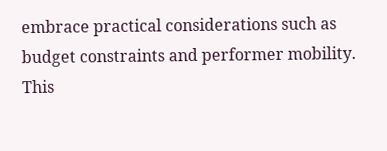embrace practical considerations such as budget constraints and performer mobility. This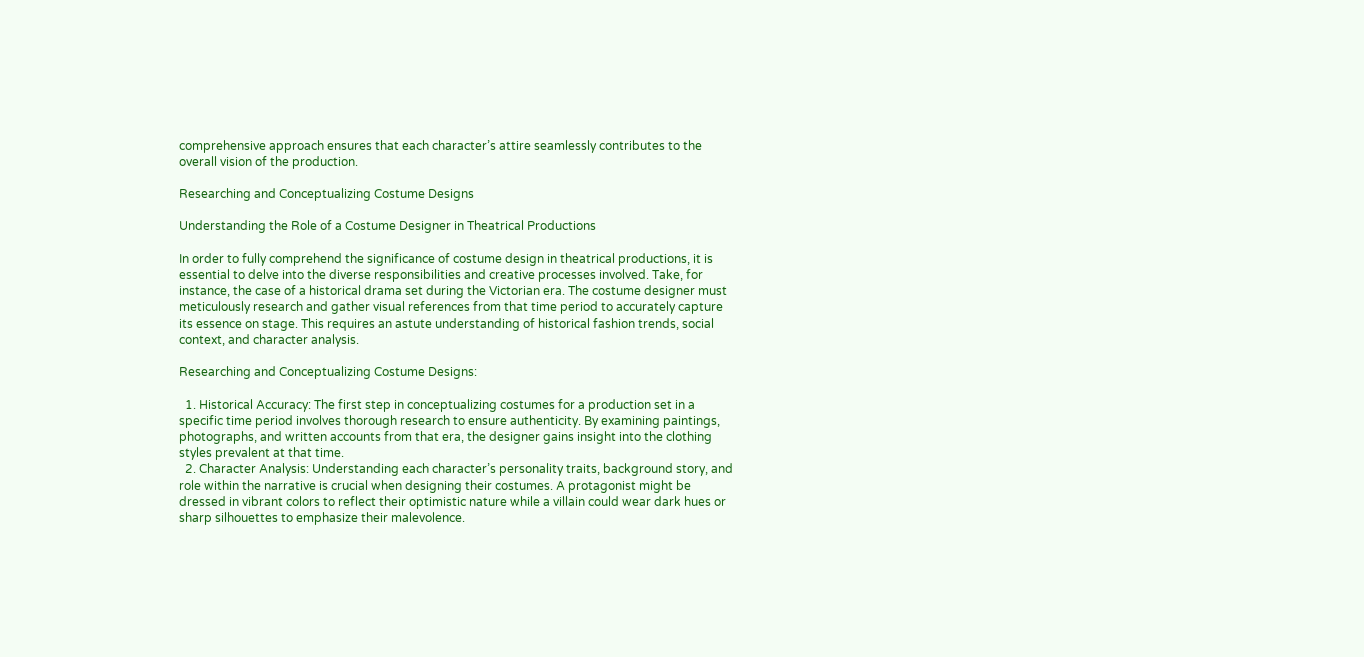comprehensive approach ensures that each character’s attire seamlessly contributes to the overall vision of the production.

Researching and Conceptualizing Costume Designs

Understanding the Role of a Costume Designer in Theatrical Productions

In order to fully comprehend the significance of costume design in theatrical productions, it is essential to delve into the diverse responsibilities and creative processes involved. Take, for instance, the case of a historical drama set during the Victorian era. The costume designer must meticulously research and gather visual references from that time period to accurately capture its essence on stage. This requires an astute understanding of historical fashion trends, social context, and character analysis.

Researching and Conceptualizing Costume Designs:

  1. Historical Accuracy: The first step in conceptualizing costumes for a production set in a specific time period involves thorough research to ensure authenticity. By examining paintings, photographs, and written accounts from that era, the designer gains insight into the clothing styles prevalent at that time.
  2. Character Analysis: Understanding each character’s personality traits, background story, and role within the narrative is crucial when designing their costumes. A protagonist might be dressed in vibrant colors to reflect their optimistic nature while a villain could wear dark hues or sharp silhouettes to emphasize their malevolence.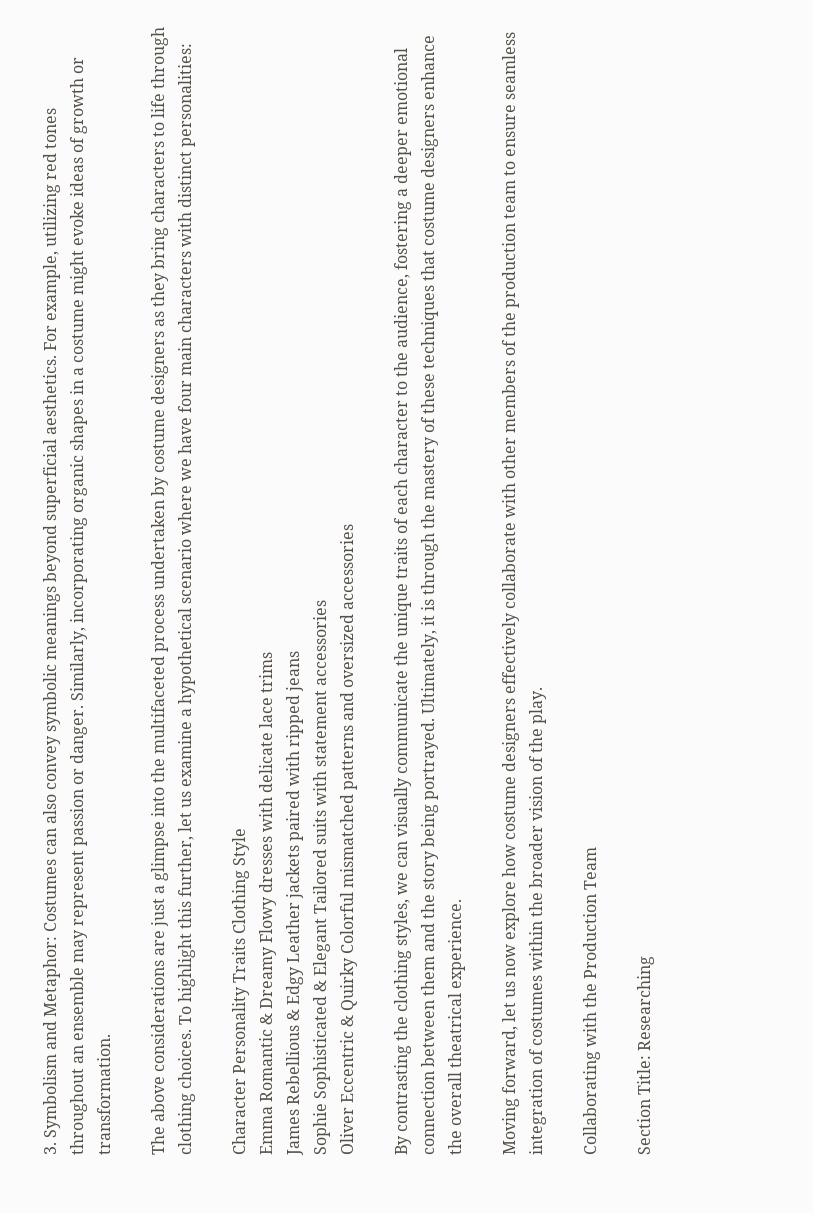3. Symbolism and Metaphor: Costumes can also convey symbolic meanings beyond superficial aesthetics. For example, utilizing red tones throughout an ensemble may represent passion or danger. Similarly, incorporating organic shapes in a costume might evoke ideas of growth or transformation.

The above considerations are just a glimpse into the multifaceted process undertaken by costume designers as they bring characters to life through clothing choices. To highlight this further, let us examine a hypothetical scenario where we have four main characters with distinct personalities:

Character Personality Traits Clothing Style
Emma Romantic & Dreamy Flowy dresses with delicate lace trims
James Rebellious & Edgy Leather jackets paired with ripped jeans
Sophie Sophisticated & Elegant Tailored suits with statement accessories
Oliver Eccentric & Quirky Colorful mismatched patterns and oversized accessories

By contrasting the clothing styles, we can visually communicate the unique traits of each character to the audience, fostering a deeper emotional connection between them and the story being portrayed. Ultimately, it is through the mastery of these techniques that costume designers enhance the overall theatrical experience.

Moving forward, let us now explore how costume designers effectively collaborate with other members of the production team to ensure seamless integration of costumes within the broader vision of the play.

Collaborating with the Production Team

Section Title: Researching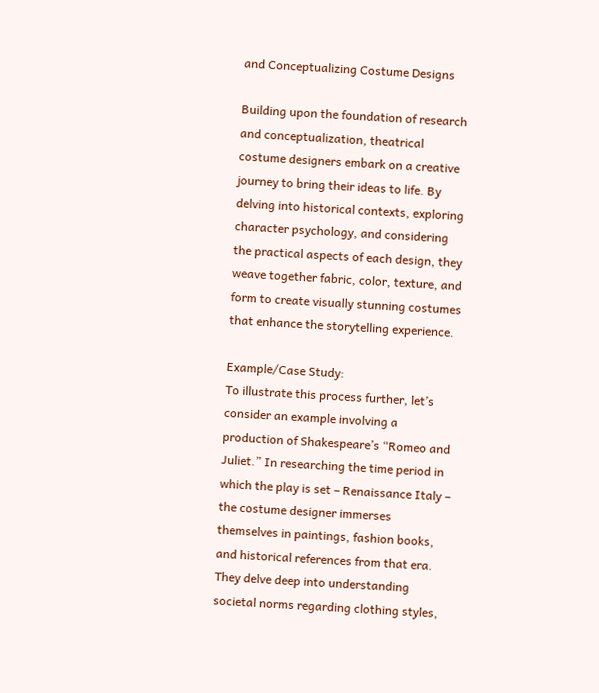and Conceptualizing Costume Designs

Building upon the foundation of research and conceptualization, theatrical costume designers embark on a creative journey to bring their ideas to life. By delving into historical contexts, exploring character psychology, and considering the practical aspects of each design, they weave together fabric, color, texture, and form to create visually stunning costumes that enhance the storytelling experience.

Example/Case Study:
To illustrate this process further, let’s consider an example involving a production of Shakespeare’s “Romeo and Juliet.” In researching the time period in which the play is set – Renaissance Italy – the costume designer immerses themselves in paintings, fashion books, and historical references from that era. They delve deep into understanding societal norms regarding clothing styles,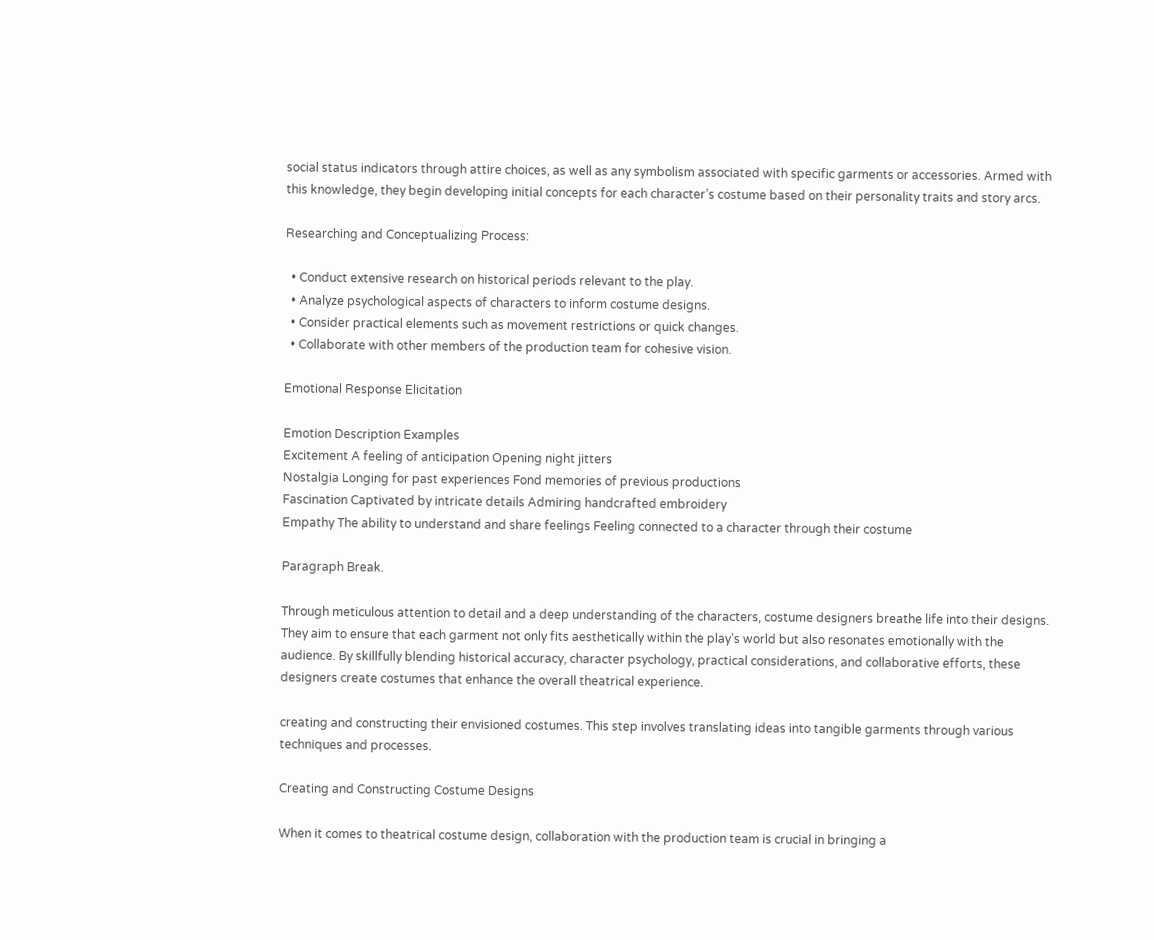social status indicators through attire choices, as well as any symbolism associated with specific garments or accessories. Armed with this knowledge, they begin developing initial concepts for each character’s costume based on their personality traits and story arcs.

Researching and Conceptualizing Process:

  • Conduct extensive research on historical periods relevant to the play.
  • Analyze psychological aspects of characters to inform costume designs.
  • Consider practical elements such as movement restrictions or quick changes.
  • Collaborate with other members of the production team for cohesive vision.

Emotional Response Elicitation

Emotion Description Examples
Excitement A feeling of anticipation Opening night jitters
Nostalgia Longing for past experiences Fond memories of previous productions
Fascination Captivated by intricate details Admiring handcrafted embroidery
Empathy The ability to understand and share feelings Feeling connected to a character through their costume

Paragraph Break.

Through meticulous attention to detail and a deep understanding of the characters, costume designers breathe life into their designs. They aim to ensure that each garment not only fits aesthetically within the play’s world but also resonates emotionally with the audience. By skillfully blending historical accuracy, character psychology, practical considerations, and collaborative efforts, these designers create costumes that enhance the overall theatrical experience.

creating and constructing their envisioned costumes. This step involves translating ideas into tangible garments through various techniques and processes.

Creating and Constructing Costume Designs

When it comes to theatrical costume design, collaboration with the production team is crucial in bringing a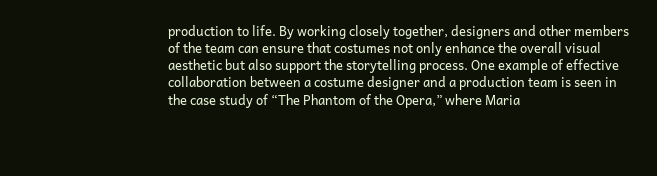production to life. By working closely together, designers and other members of the team can ensure that costumes not only enhance the overall visual aesthetic but also support the storytelling process. One example of effective collaboration between a costume designer and a production team is seen in the case study of “The Phantom of the Opera,” where Maria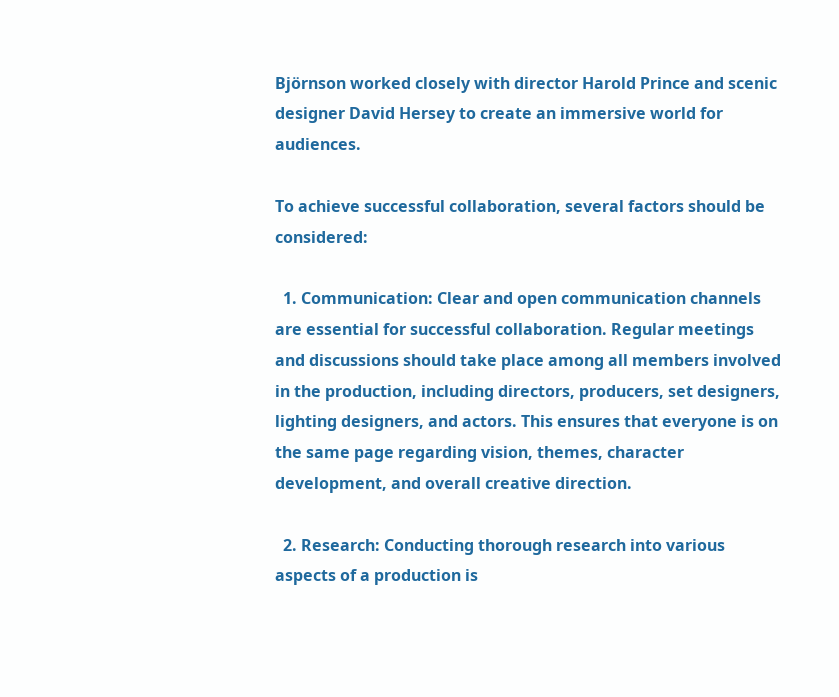Björnson worked closely with director Harold Prince and scenic designer David Hersey to create an immersive world for audiences.

To achieve successful collaboration, several factors should be considered:

  1. Communication: Clear and open communication channels are essential for successful collaboration. Regular meetings and discussions should take place among all members involved in the production, including directors, producers, set designers, lighting designers, and actors. This ensures that everyone is on the same page regarding vision, themes, character development, and overall creative direction.

  2. Research: Conducting thorough research into various aspects of a production is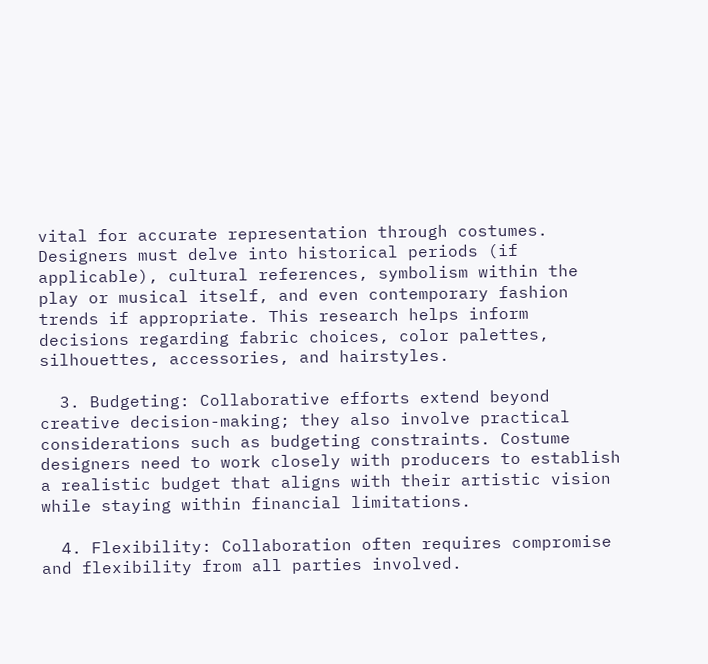vital for accurate representation through costumes. Designers must delve into historical periods (if applicable), cultural references, symbolism within the play or musical itself, and even contemporary fashion trends if appropriate. This research helps inform decisions regarding fabric choices, color palettes, silhouettes, accessories, and hairstyles.

  3. Budgeting: Collaborative efforts extend beyond creative decision-making; they also involve practical considerations such as budgeting constraints. Costume designers need to work closely with producers to establish a realistic budget that aligns with their artistic vision while staying within financial limitations.

  4. Flexibility: Collaboration often requires compromise and flexibility from all parties involved.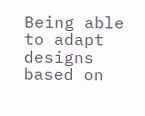Being able to adapt designs based on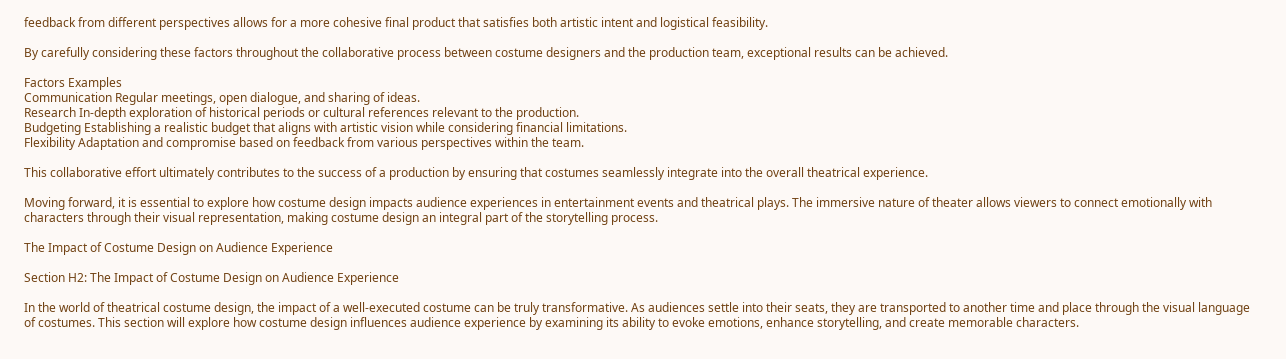feedback from different perspectives allows for a more cohesive final product that satisfies both artistic intent and logistical feasibility.

By carefully considering these factors throughout the collaborative process between costume designers and the production team, exceptional results can be achieved.

Factors Examples
Communication Regular meetings, open dialogue, and sharing of ideas.
Research In-depth exploration of historical periods or cultural references relevant to the production.
Budgeting Establishing a realistic budget that aligns with artistic vision while considering financial limitations.
Flexibility Adaptation and compromise based on feedback from various perspectives within the team.

This collaborative effort ultimately contributes to the success of a production by ensuring that costumes seamlessly integrate into the overall theatrical experience.

Moving forward, it is essential to explore how costume design impacts audience experiences in entertainment events and theatrical plays. The immersive nature of theater allows viewers to connect emotionally with characters through their visual representation, making costume design an integral part of the storytelling process.

The Impact of Costume Design on Audience Experience

Section H2: The Impact of Costume Design on Audience Experience

In the world of theatrical costume design, the impact of a well-executed costume can be truly transformative. As audiences settle into their seats, they are transported to another time and place through the visual language of costumes. This section will explore how costume design influences audience experience by examining its ability to evoke emotions, enhance storytelling, and create memorable characters.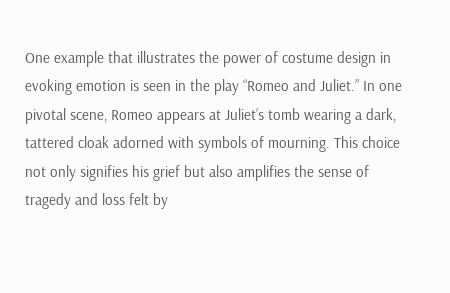One example that illustrates the power of costume design in evoking emotion is seen in the play “Romeo and Juliet.” In one pivotal scene, Romeo appears at Juliet’s tomb wearing a dark, tattered cloak adorned with symbols of mourning. This choice not only signifies his grief but also amplifies the sense of tragedy and loss felt by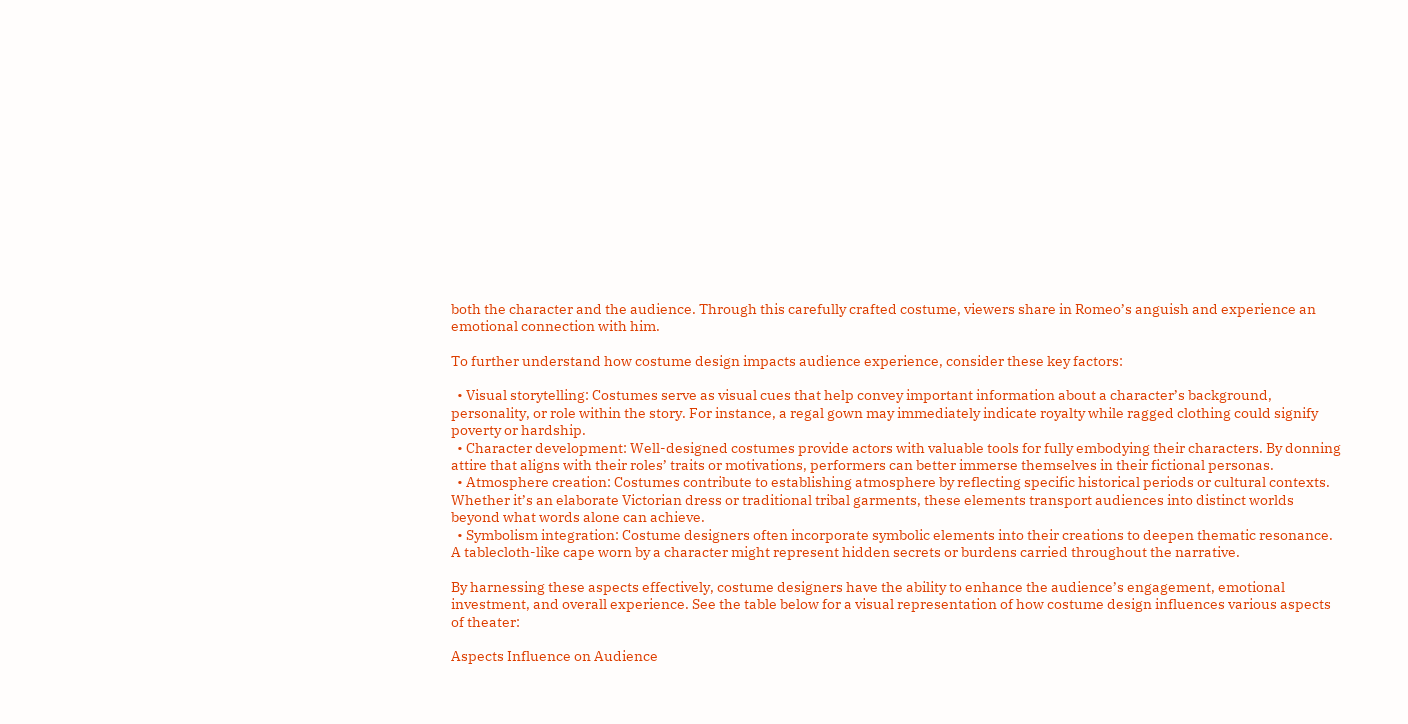both the character and the audience. Through this carefully crafted costume, viewers share in Romeo’s anguish and experience an emotional connection with him.

To further understand how costume design impacts audience experience, consider these key factors:

  • Visual storytelling: Costumes serve as visual cues that help convey important information about a character’s background, personality, or role within the story. For instance, a regal gown may immediately indicate royalty while ragged clothing could signify poverty or hardship.
  • Character development: Well-designed costumes provide actors with valuable tools for fully embodying their characters. By donning attire that aligns with their roles’ traits or motivations, performers can better immerse themselves in their fictional personas.
  • Atmosphere creation: Costumes contribute to establishing atmosphere by reflecting specific historical periods or cultural contexts. Whether it’s an elaborate Victorian dress or traditional tribal garments, these elements transport audiences into distinct worlds beyond what words alone can achieve.
  • Symbolism integration: Costume designers often incorporate symbolic elements into their creations to deepen thematic resonance. A tablecloth-like cape worn by a character might represent hidden secrets or burdens carried throughout the narrative.

By harnessing these aspects effectively, costume designers have the ability to enhance the audience’s engagement, emotional investment, and overall experience. See the table below for a visual representation of how costume design influences various aspects of theater:

Aspects Influence on Audience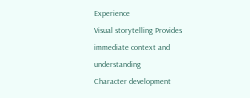Experience
Visual storytelling Provides immediate context and understanding
Character development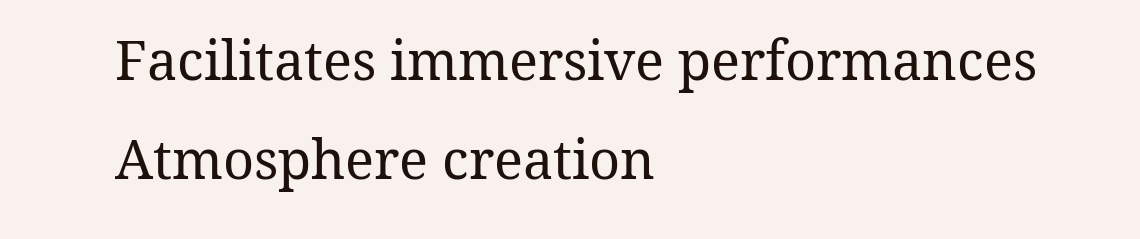Facilitates immersive performances
Atmosphere creation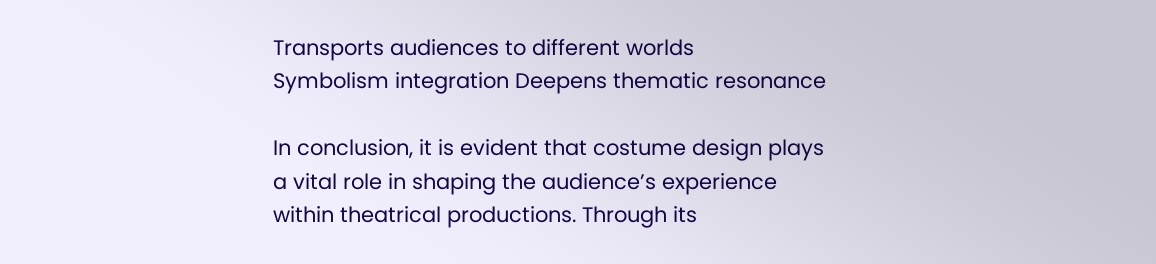Transports audiences to different worlds
Symbolism integration Deepens thematic resonance

In conclusion, it is evident that costume design plays a vital role in shaping the audience’s experience within theatrical productions. Through its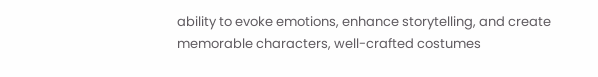ability to evoke emotions, enhance storytelling, and create memorable characters, well-crafted costumes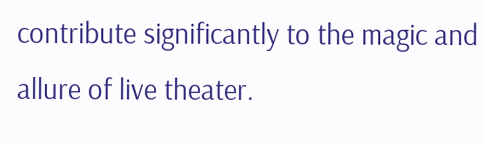contribute significantly to the magic and allure of live theater.